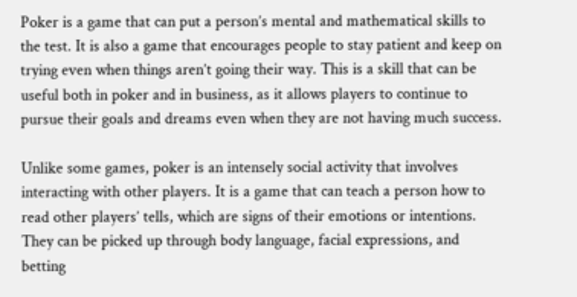Poker is a game that can put a person’s mental and mathematical skills to the test. It is also a game that encourages people to stay patient and keep on trying even when things aren’t going their way. This is a skill that can be useful both in poker and in business, as it allows players to continue to pursue their goals and dreams even when they are not having much success.

Unlike some games, poker is an intensely social activity that involves interacting with other players. It is a game that can teach a person how to read other players’ tells, which are signs of their emotions or intentions. They can be picked up through body language, facial expressions, and betting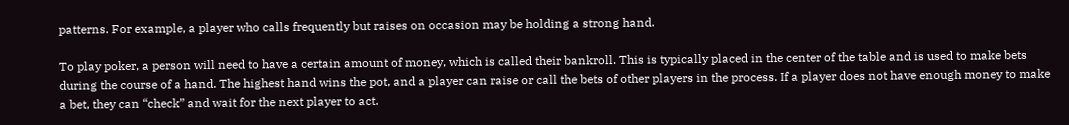patterns. For example, a player who calls frequently but raises on occasion may be holding a strong hand.

To play poker, a person will need to have a certain amount of money, which is called their bankroll. This is typically placed in the center of the table and is used to make bets during the course of a hand. The highest hand wins the pot, and a player can raise or call the bets of other players in the process. If a player does not have enough money to make a bet, they can “check” and wait for the next player to act.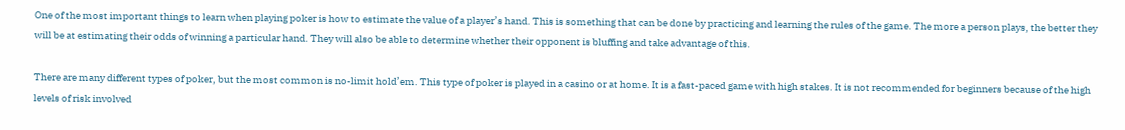One of the most important things to learn when playing poker is how to estimate the value of a player’s hand. This is something that can be done by practicing and learning the rules of the game. The more a person plays, the better they will be at estimating their odds of winning a particular hand. They will also be able to determine whether their opponent is bluffing and take advantage of this.

There are many different types of poker, but the most common is no-limit hold’em. This type of poker is played in a casino or at home. It is a fast-paced game with high stakes. It is not recommended for beginners because of the high levels of risk involved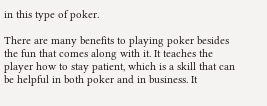in this type of poker.

There are many benefits to playing poker besides the fun that comes along with it. It teaches the player how to stay patient, which is a skill that can be helpful in both poker and in business. It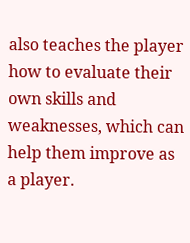also teaches the player how to evaluate their own skills and weaknesses, which can help them improve as a player.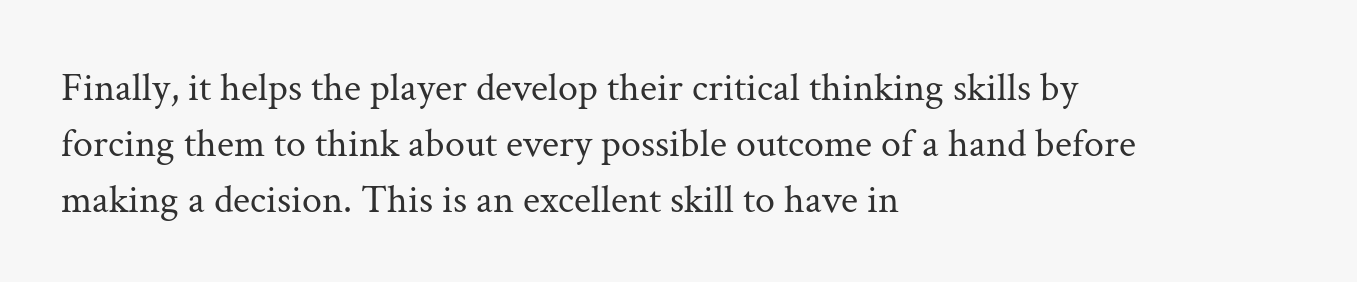Finally, it helps the player develop their critical thinking skills by forcing them to think about every possible outcome of a hand before making a decision. This is an excellent skill to have in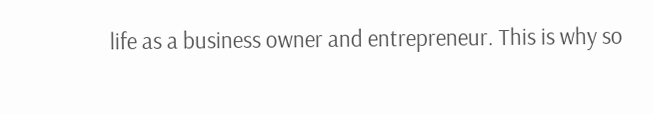life as a business owner and entrepreneur. This is why so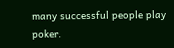many successful people play poker.